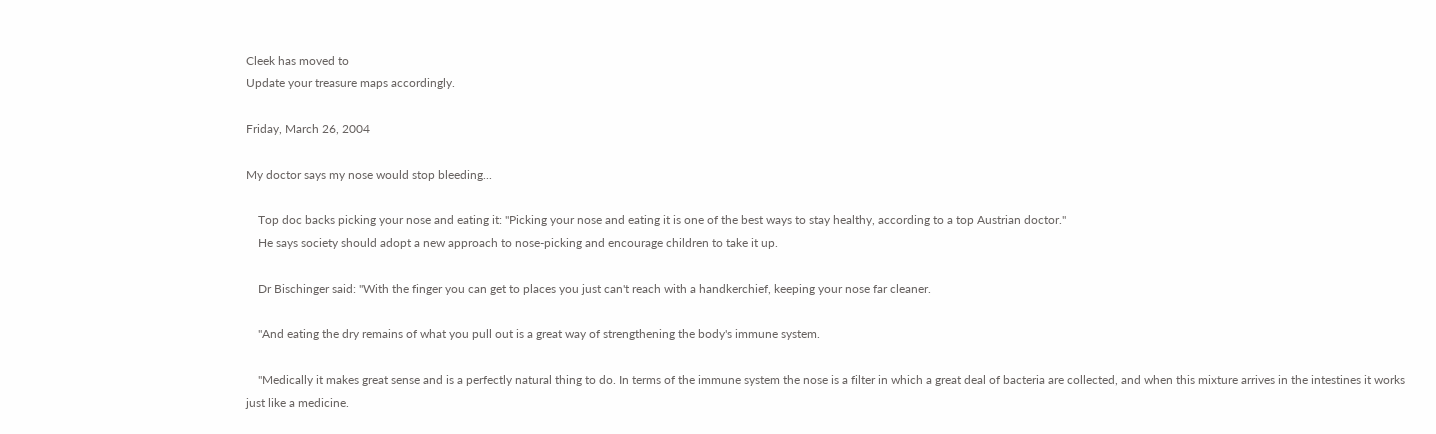Cleek has moved to
Update your treasure maps accordingly.

Friday, March 26, 2004

My doctor says my nose would stop bleeding...

    Top doc backs picking your nose and eating it: "Picking your nose and eating it is one of the best ways to stay healthy, according to a top Austrian doctor."
    He says society should adopt a new approach to nose-picking and encourage children to take it up.

    Dr Bischinger said: "With the finger you can get to places you just can't reach with a handkerchief, keeping your nose far cleaner.

    "And eating the dry remains of what you pull out is a great way of strengthening the body's immune system.

    "Medically it makes great sense and is a perfectly natural thing to do. In terms of the immune system the nose is a filter in which a great deal of bacteria are collected, and when this mixture arrives in the intestines it works just like a medicine.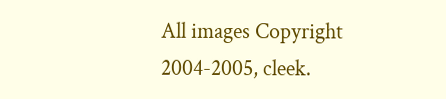All images Copyright 2004-2005, cleek.